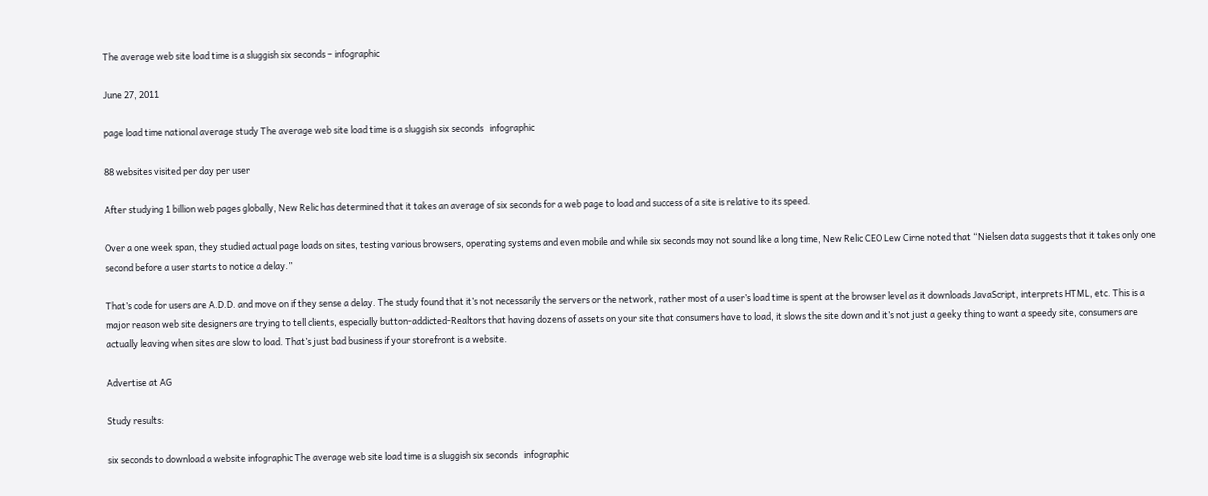The average web site load time is a sluggish six seconds – infographic

June 27, 2011

page load time national average study The average web site load time is a sluggish six seconds   infographic

88 websites visited per day per user

After studying 1 billion web pages globally, New Relic has determined that it takes an average of six seconds for a web page to load and success of a site is relative to its speed.

Over a one week span, they studied actual page loads on sites, testing various browsers, operating systems and even mobile and while six seconds may not sound like a long time, New Relic CEO Lew Cirne noted that “Nielsen data suggests that it takes only one second before a user starts to notice a delay.”

That’s code for users are A.D.D. and move on if they sense a delay. The study found that it’s not necessarily the servers or the network, rather most of a user’s load time is spent at the browser level as it downloads JavaScript, interprets HTML, etc. This is a major reason web site designers are trying to tell clients, especially button-addicted-Realtors that having dozens of assets on your site that consumers have to load, it slows the site down and it’s not just a geeky thing to want a speedy site, consumers are actually leaving when sites are slow to load. That’s just bad business if your storefront is a website.

Advertise at AG

Study results:

six seconds to download a website infographic The average web site load time is a sluggish six seconds   infographic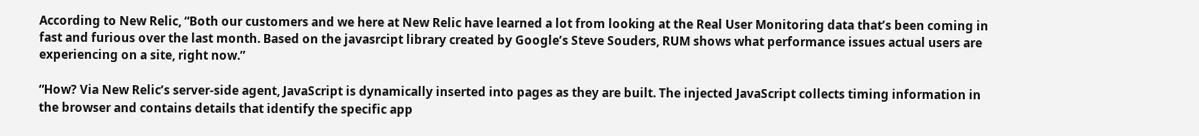According to New Relic, “Both our customers and we here at New Relic have learned a lot from looking at the Real User Monitoring data that’s been coming in fast and furious over the last month. Based on the javasrcipt library created by Google’s Steve Souders, RUM shows what performance issues actual users are experiencing on a site, right now.”

“How? Via New Relic’s server-side agent, JavaScript is dynamically inserted into pages as they are built. The injected JavaScript collects timing information in the browser and contains details that identify the specific app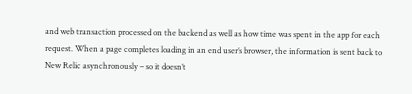and web transaction processed on the backend as well as how time was spent in the app for each request. When a page completes loading in an end user’s browser, the information is sent back to New Relic asynchronously – so it doesn’t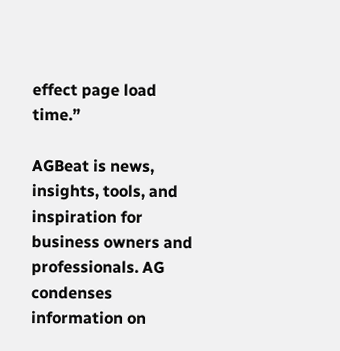effect page load time.”

AGBeat is news, insights, tools, and inspiration for business owners and professionals. AG condenses information on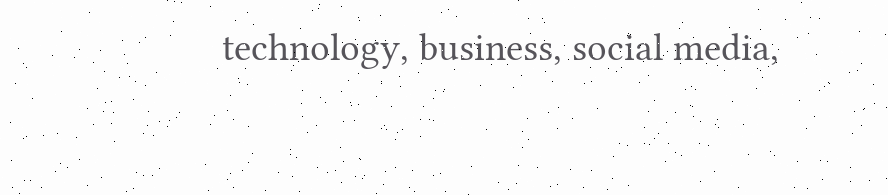technology, business, social media,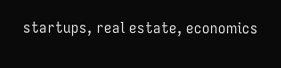startups, real estate, economics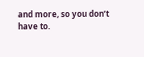and more, so you don’t have to.